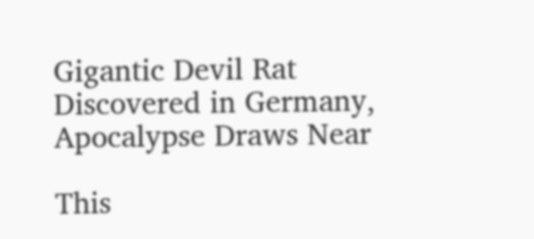Gigantic Devil Rat Discovered in Germany, Apocalypse Draws Near

This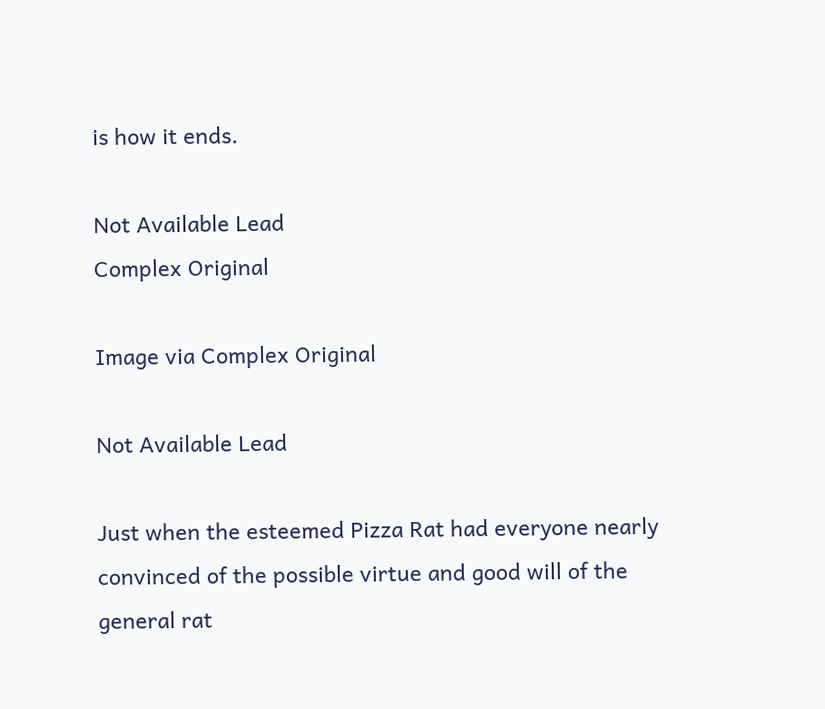is how it ends.

Not Available Lead
Complex Original

Image via Complex Original

Not Available Lead

Just when the esteemed Pizza Rat had everyone nearly convinced of the possible virtue and good will of the general rat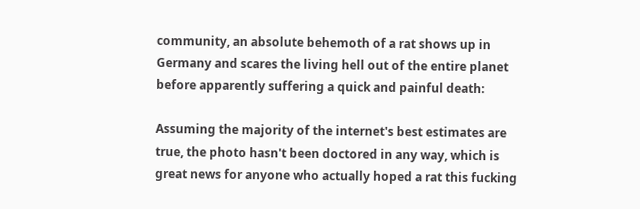community, an absolute behemoth of a rat shows up in Germany and scares the living hell out of the entire planet before apparently suffering a quick and painful death:

Assuming the majority of the internet's best estimates are true, the photo hasn't been doctored in any way, which is great news for anyone who actually hoped a rat this fucking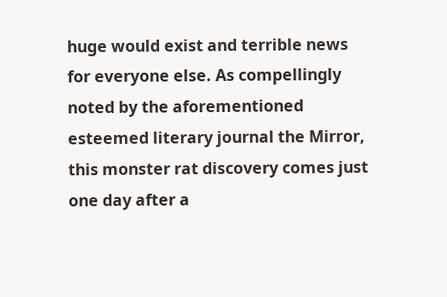huge would exist and terrible news for everyone else. As compellingly noted by the aforementioned esteemed literary journal the Mirror, this monster rat discovery comes just one day after a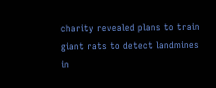charity revealed plans to train giant rats to detect landmines in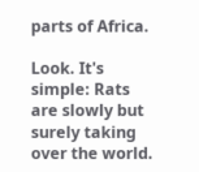parts of Africa.

Look. It's simple: Rats are slowly but surely taking over the world.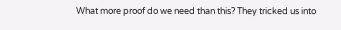What more proof do we need than this? They tricked us into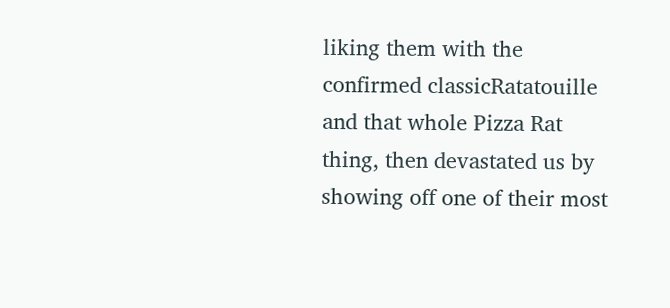liking them with the confirmed classicRatatouille and that whole Pizza Rat thing, then devastated us by showing off one of their most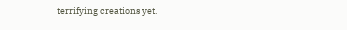terrifying creations yet.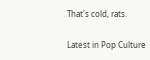That's cold, rats.

Latest in Pop Culture